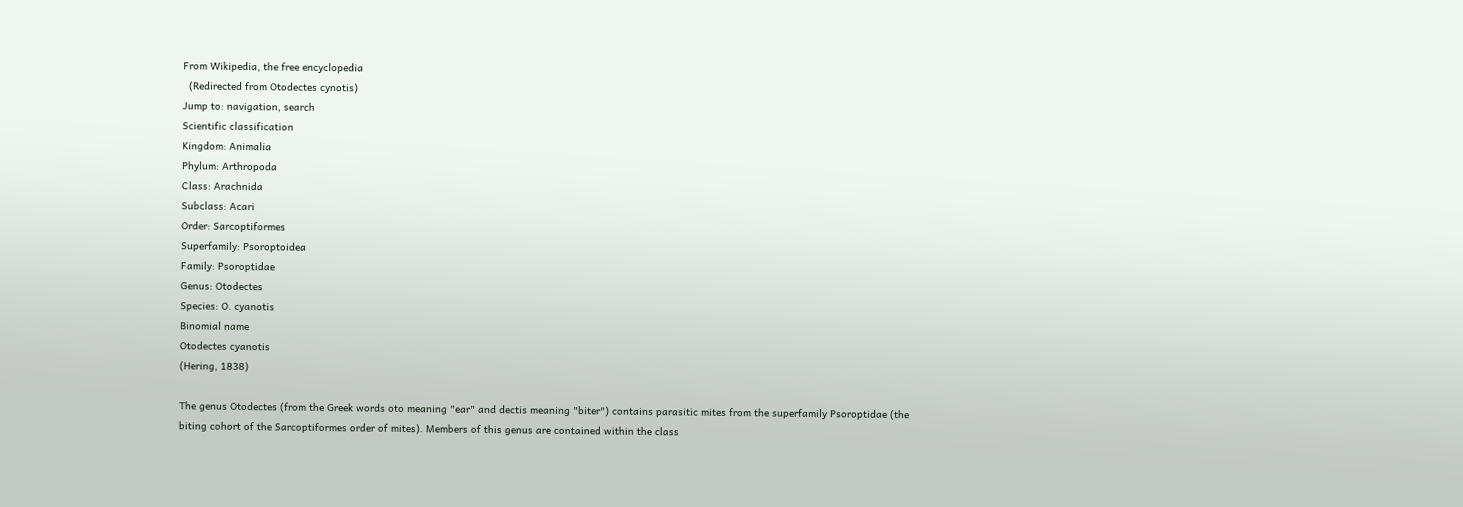From Wikipedia, the free encyclopedia
  (Redirected from Otodectes cynotis)
Jump to: navigation, search
Scientific classification
Kingdom: Animalia
Phylum: Arthropoda
Class: Arachnida
Subclass: Acari
Order: Sarcoptiformes
Superfamily: Psoroptoidea
Family: Psoroptidae
Genus: Otodectes
Species: O. cyanotis
Binomial name
Otodectes cyanotis
(Hering, 1838)

The genus Otodectes (from the Greek words oto meaning "ear" and dectis meaning "biter") contains parasitic mites from the superfamily Psoroptidae (the biting cohort of the Sarcoptiformes order of mites). Members of this genus are contained within the class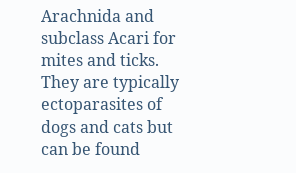Arachnida and subclass Acari for mites and ticks. They are typically ectoparasites of dogs and cats but can be found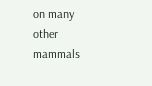on many other mammals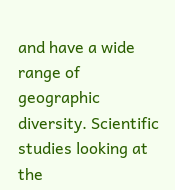and have a wide range of geographic diversity. Scientific studies looking at the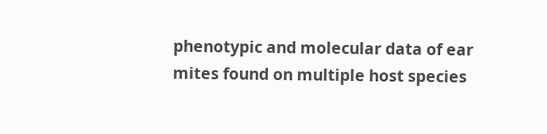phenotypic and molecular data of ear mites found on multiple host species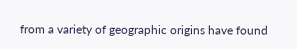from a variety of geographic origins have found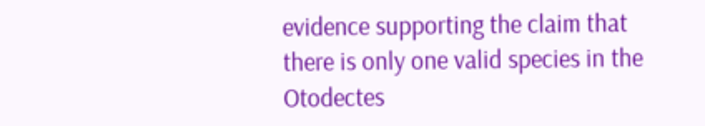evidence supporting the claim that there is only one valid species in the Otodectes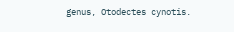genus, Otodectes cynotis.